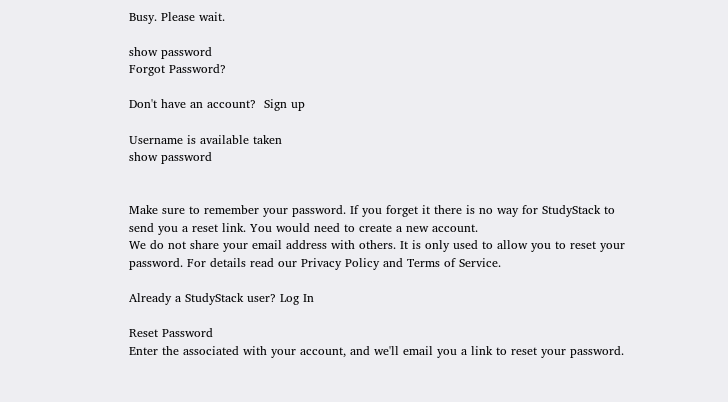Busy. Please wait.

show password
Forgot Password?

Don't have an account?  Sign up

Username is available taken
show password


Make sure to remember your password. If you forget it there is no way for StudyStack to send you a reset link. You would need to create a new account.
We do not share your email address with others. It is only used to allow you to reset your password. For details read our Privacy Policy and Terms of Service.

Already a StudyStack user? Log In

Reset Password
Enter the associated with your account, and we'll email you a link to reset your password.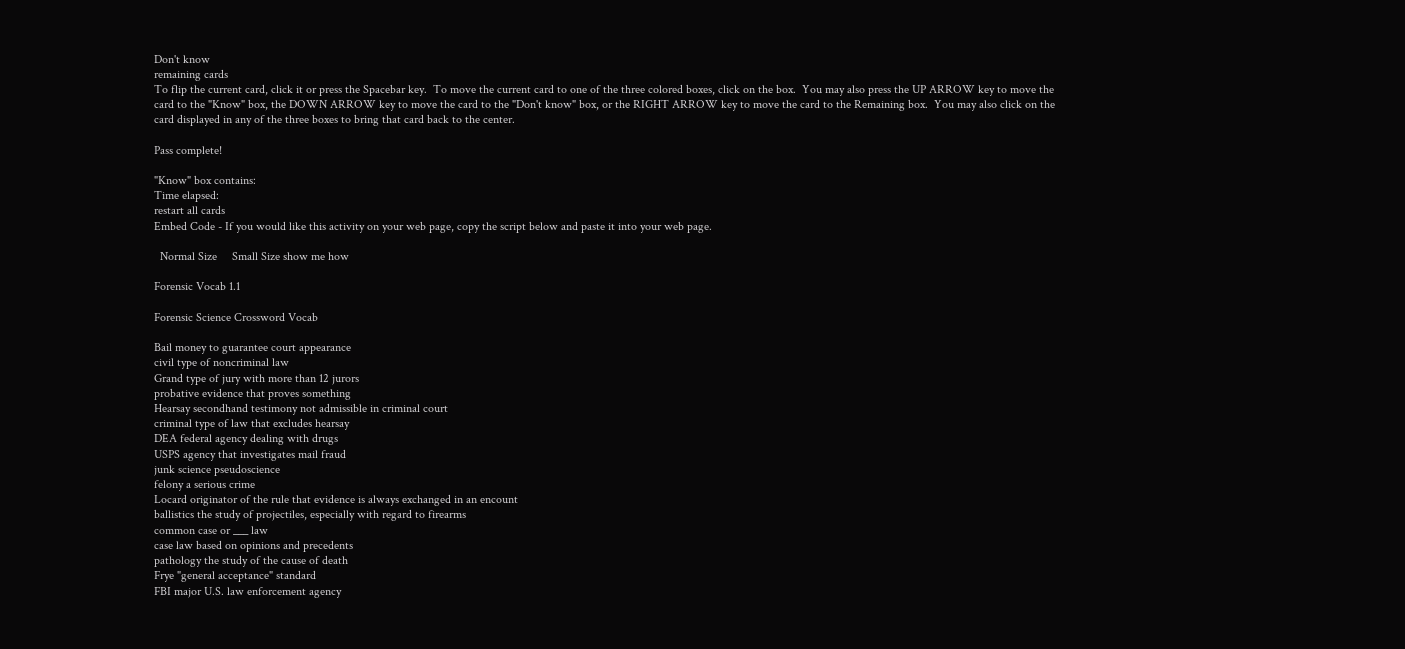Don't know
remaining cards
To flip the current card, click it or press the Spacebar key.  To move the current card to one of the three colored boxes, click on the box.  You may also press the UP ARROW key to move the card to the "Know" box, the DOWN ARROW key to move the card to the "Don't know" box, or the RIGHT ARROW key to move the card to the Remaining box.  You may also click on the card displayed in any of the three boxes to bring that card back to the center.

Pass complete!

"Know" box contains:
Time elapsed:
restart all cards
Embed Code - If you would like this activity on your web page, copy the script below and paste it into your web page.

  Normal Size     Small Size show me how

Forensic Vocab 1.1

Forensic Science Crossword Vocab

Bail money to guarantee court appearance
civil type of noncriminal law
Grand type of jury with more than 12 jurors
probative evidence that proves something
Hearsay secondhand testimony not admissible in criminal court
criminal type of law that excludes hearsay
DEA federal agency dealing with drugs
USPS agency that investigates mail fraud
junk science pseudoscience
felony a serious crime
Locard originator of the rule that evidence is always exchanged in an encount
ballistics the study of projectiles, especially with regard to firearms
common case or ___ law
case law based on opinions and precedents
pathology the study of the cause of death
Frye "general acceptance" standard
FBI major U.S. law enforcement agency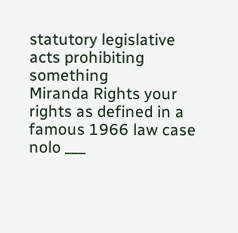statutory legislative acts prohibiting something
Miranda Rights your rights as defined in a famous 1966 law case
nolo ___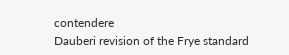contendere
Dauberi revision of the Frye standard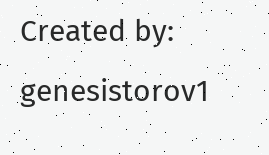Created by: genesistorov1